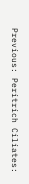Previous: Peritrich Ciliates: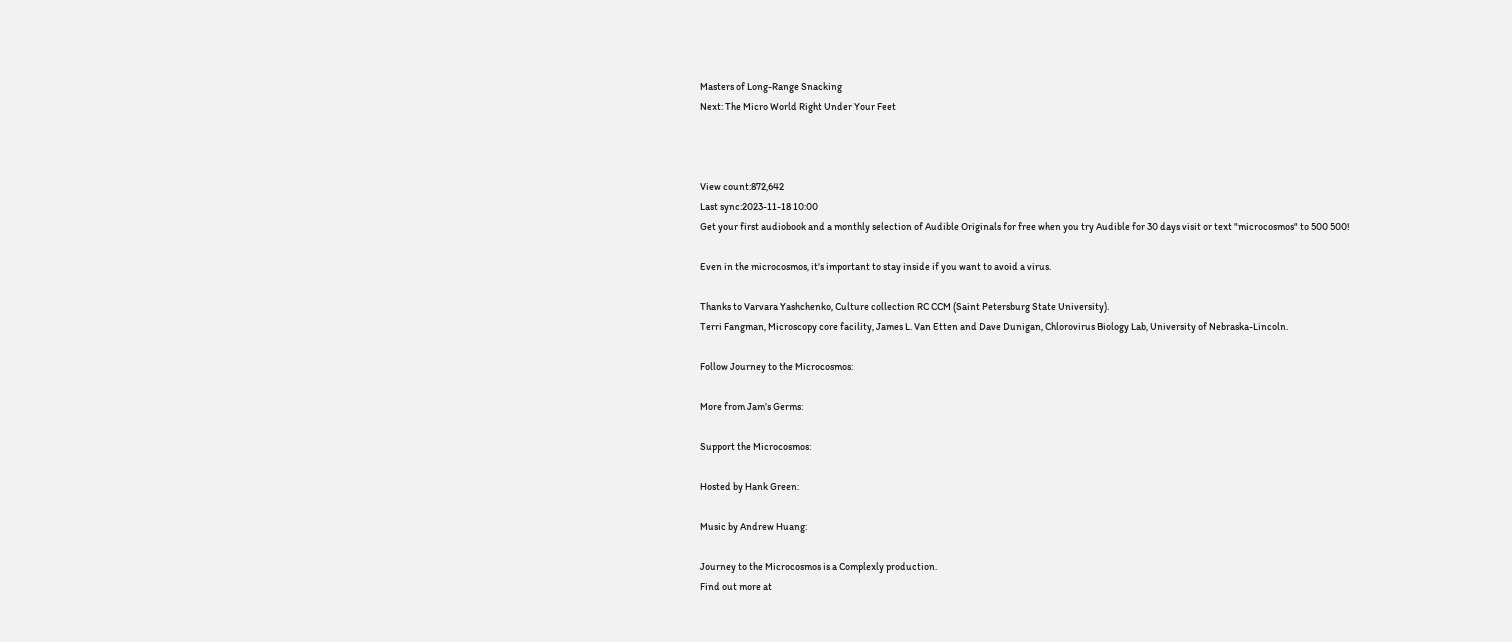Masters of Long-Range Snacking
Next: The Micro World Right Under Your Feet



View count:872,642
Last sync:2023-11-18 10:00
Get your first audiobook and a monthly selection of Audible Originals for free when you try Audible for 30 days visit or text "microcosmos" to 500 500!

Even in the microcosmos, it's important to stay inside if you want to avoid a virus.

Thanks to Varvara Yashchenko, Culture collection RC CCM (Saint Petersburg State University).
Terri Fangman, Microscopy core facility, James L. Van Etten and Dave Dunigan, Chlorovirus Biology Lab, University of Nebraska-Lincoln.

Follow Journey to the Microcosmos:

More from Jam’s Germs:

Support the Microcosmos:

Hosted by Hank Green:

Music by Andrew Huang:

Journey to the Microcosmos is a Complexly production.
Find out more at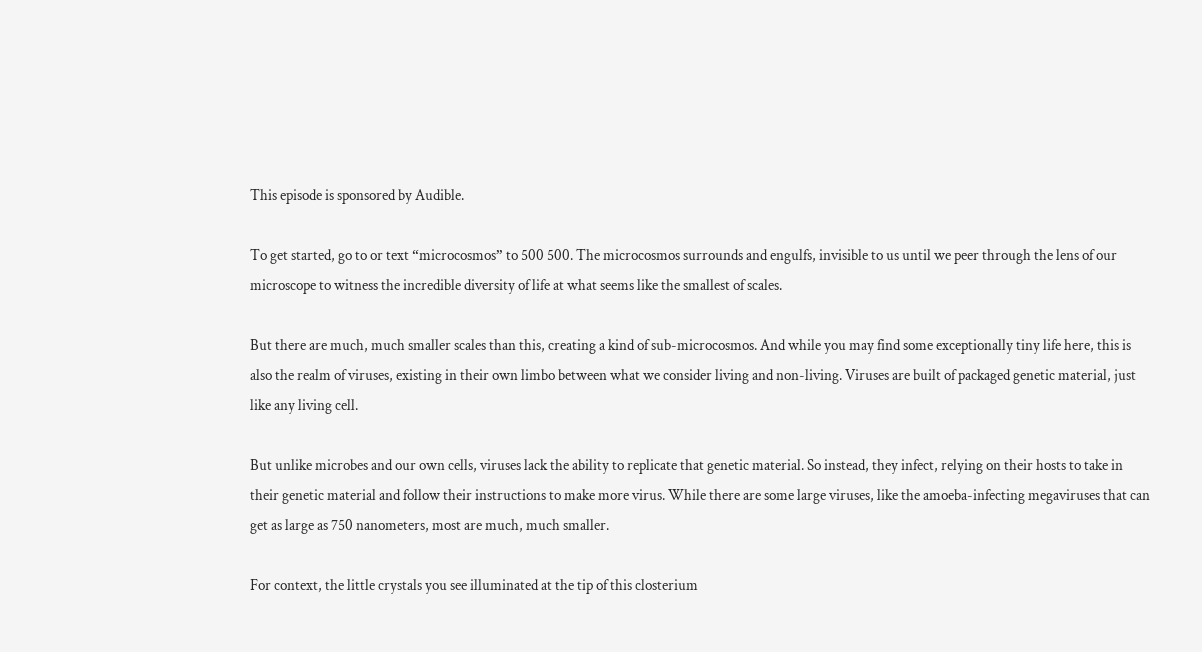This episode is sponsored by Audible.

To get started, go to or text “microcosmos” to 500 500. The microcosmos surrounds and engulfs, invisible to us until we peer through the lens of our microscope to witness the incredible diversity of life at what seems like the smallest of scales.

But there are much, much smaller scales than this, creating a kind of sub-microcosmos. And while you may find some exceptionally tiny life here, this is also the realm of viruses, existing in their own limbo between what we consider living and non-living. Viruses are built of packaged genetic material, just like any living cell.

But unlike microbes and our own cells, viruses lack the ability to replicate that genetic material. So instead, they infect, relying on their hosts to take in their genetic material and follow their instructions to make more virus. While there are some large viruses, like the amoeba-infecting megaviruses that can get as large as 750 nanometers, most are much, much smaller.

For context, the little crystals you see illuminated at the tip of this closterium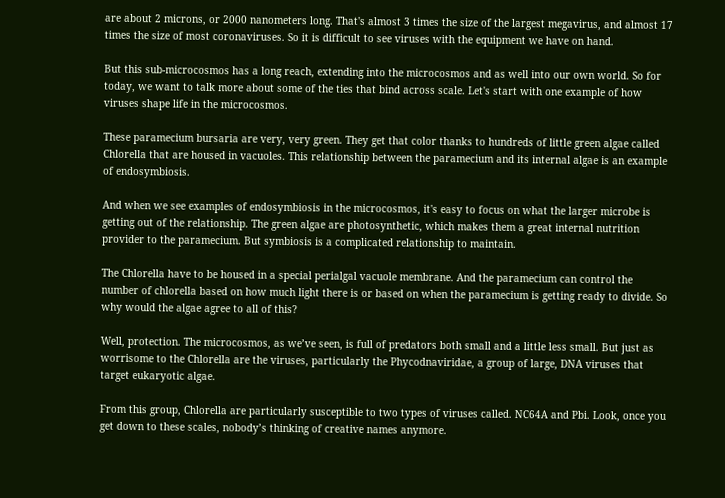are about 2 microns, or 2000 nanometers long. That's almost 3 times the size of the largest megavirus, and almost 17 times the size of most coronaviruses. So it is difficult to see viruses with the equipment we have on hand.

But this sub-microcosmos has a long reach, extending into the microcosmos and as well into our own world. So for today, we want to talk more about some of the ties that bind across scale. Let's start with one example of how viruses shape life in the microcosmos.

These paramecium bursaria are very, very green. They get that color thanks to hundreds of little green algae called Chlorella that are housed in vacuoles. This relationship between the paramecium and its internal algae is an example of endosymbiosis.

And when we see examples of endosymbiosis in the microcosmos, it's easy to focus on what the larger microbe is getting out of the relationship. The green algae are photosynthetic, which makes them a great internal nutrition provider to the paramecium. But symbiosis is a complicated relationship to maintain.

The Chlorella have to be housed in a special perialgal vacuole membrane. And the paramecium can control the number of chlorella based on how much light there is or based on when the paramecium is getting ready to divide. So why would the algae agree to all of this?

Well, protection. The microcosmos, as we’ve seen, is full of predators both small and a little less small. But just as worrisome to the Chlorella are the viruses, particularly the Phycodnaviridae, a group of large, DNA viruses that target eukaryotic algae.

From this group, Chlorella are particularly susceptible to two types of viruses called. NC64A and Pbi. Look, once you get down to these scales, nobody’s thinking of creative names anymore.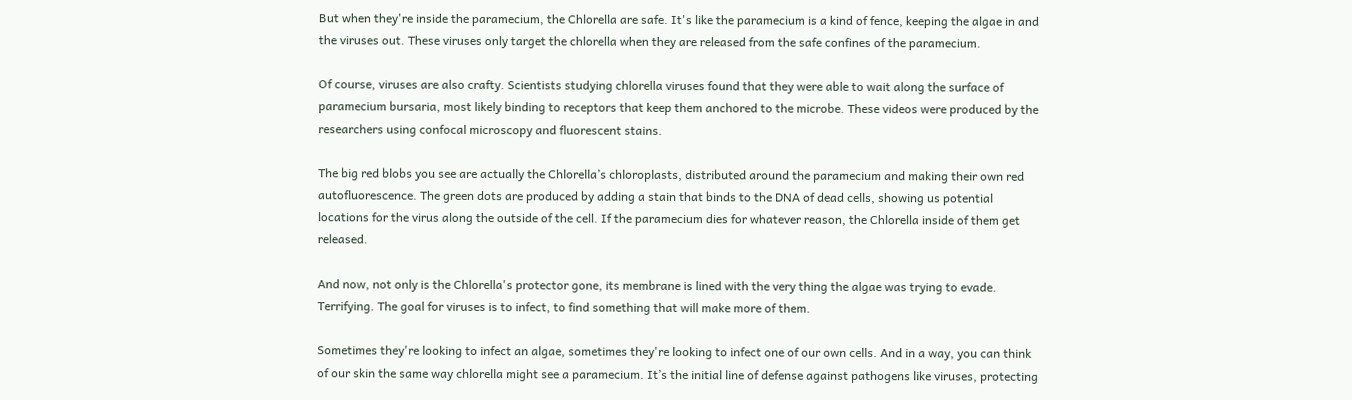But when they're inside the paramecium, the Chlorella are safe. It's like the paramecium is a kind of fence, keeping the algae in and the viruses out. These viruses only target the chlorella when they are released from the safe confines of the paramecium.

Of course, viruses are also crafty. Scientists studying chlorella viruses found that they were able to wait along the surface of paramecium bursaria, most likely binding to receptors that keep them anchored to the microbe. These videos were produced by the researchers using confocal microscopy and fluorescent stains.

The big red blobs you see are actually the Chlorella’s chloroplasts, distributed around the paramecium and making their own red autofluorescence. The green dots are produced by adding a stain that binds to the DNA of dead cells, showing us potential locations for the virus along the outside of the cell. If the paramecium dies for whatever reason, the Chlorella inside of them get released.

And now, not only is the Chlorella's protector gone, its membrane is lined with the very thing the algae was trying to evade. Terrifying. The goal for viruses is to infect, to find something that will make more of them.

Sometimes they're looking to infect an algae, sometimes they're looking to infect one of our own cells. And in a way, you can think of our skin the same way chlorella might see a paramecium. It’s the initial line of defense against pathogens like viruses, protecting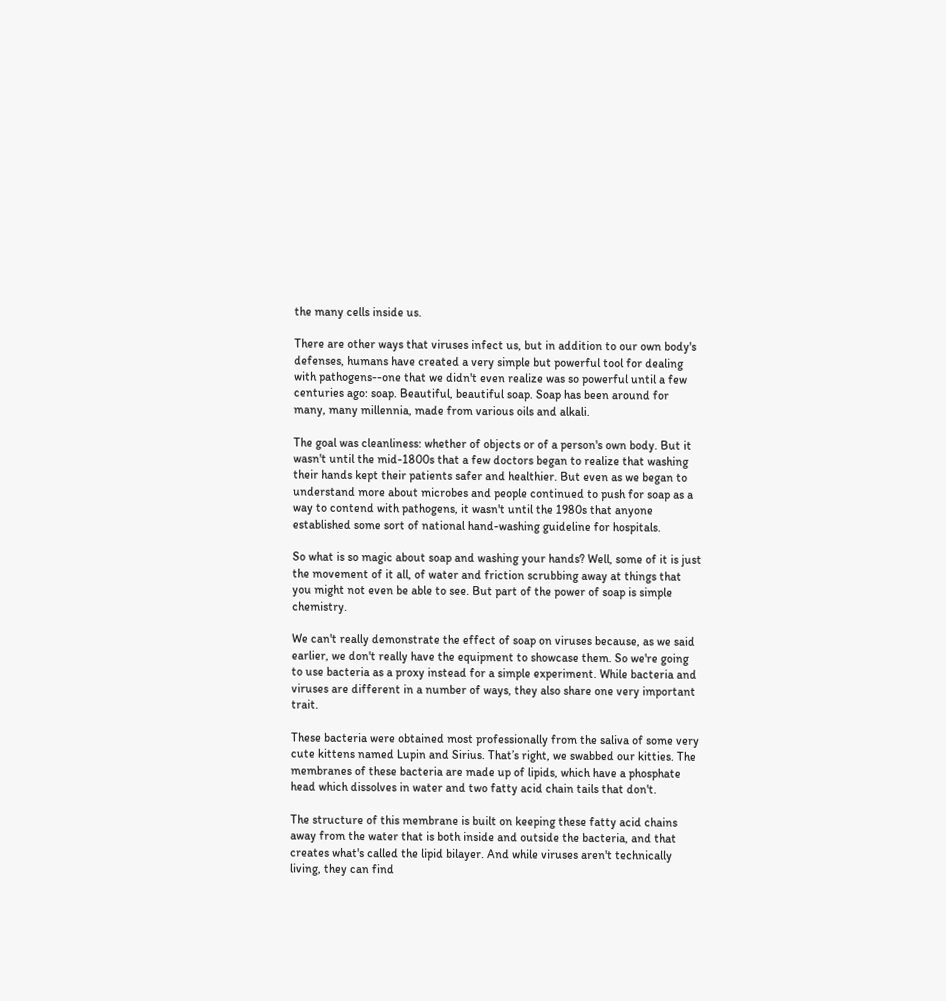the many cells inside us.

There are other ways that viruses infect us, but in addition to our own body's defenses, humans have created a very simple but powerful tool for dealing with pathogens--one that we didn't even realize was so powerful until a few centuries ago: soap. Beautiful, beautiful soap. Soap has been around for many, many millennia, made from various oils and alkali.

The goal was cleanliness: whether of objects or of a person's own body. But it wasn't until the mid-1800s that a few doctors began to realize that washing their hands kept their patients safer and healthier. But even as we began to understand more about microbes and people continued to push for soap as a way to contend with pathogens, it wasn't until the 1980s that anyone established some sort of national hand-washing guideline for hospitals.

So what is so magic about soap and washing your hands? Well, some of it is just the movement of it all, of water and friction scrubbing away at things that you might not even be able to see. But part of the power of soap is simple chemistry.

We can't really demonstrate the effect of soap on viruses because, as we said earlier, we don't really have the equipment to showcase them. So we're going to use bacteria as a proxy instead for a simple experiment. While bacteria and viruses are different in a number of ways, they also share one very important trait.

These bacteria were obtained most professionally from the saliva of some very cute kittens named Lupin and Sirius. That’s right, we swabbed our kitties. The membranes of these bacteria are made up of lipids, which have a phosphate head which dissolves in water and two fatty acid chain tails that don't.

The structure of this membrane is built on keeping these fatty acid chains away from the water that is both inside and outside the bacteria, and that creates what's called the lipid bilayer. And while viruses aren't technically living, they can find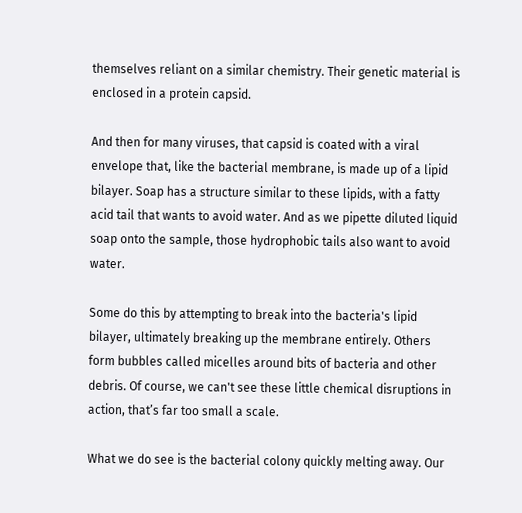themselves reliant on a similar chemistry. Their genetic material is enclosed in a protein capsid.

And then for many viruses, that capsid is coated with a viral envelope that, like the bacterial membrane, is made up of a lipid bilayer. Soap has a structure similar to these lipids, with a fatty acid tail that wants to avoid water. And as we pipette diluted liquid soap onto the sample, those hydrophobic tails also want to avoid water.

Some do this by attempting to break into the bacteria's lipid bilayer, ultimately breaking up the membrane entirely. Others form bubbles called micelles around bits of bacteria and other debris. Of course, we can't see these little chemical disruptions in action, that’s far too small a scale.

What we do see is the bacterial colony quickly melting away. Our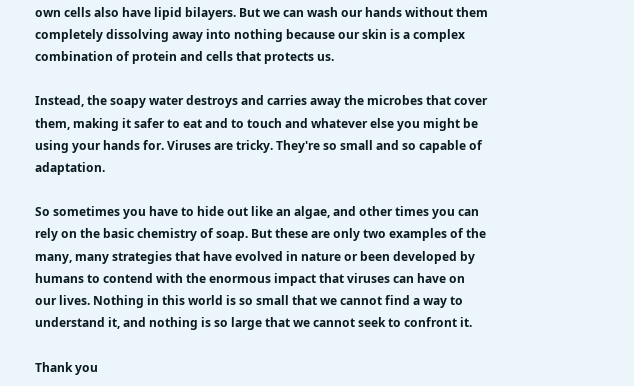own cells also have lipid bilayers. But we can wash our hands without them completely dissolving away into nothing because our skin is a complex combination of protein and cells that protects us.

Instead, the soapy water destroys and carries away the microbes that cover them, making it safer to eat and to touch and whatever else you might be using your hands for. Viruses are tricky. They're so small and so capable of adaptation.

So sometimes you have to hide out like an algae, and other times you can rely on the basic chemistry of soap. But these are only two examples of the many, many strategies that have evolved in nature or been developed by humans to contend with the enormous impact that viruses can have on our lives. Nothing in this world is so small that we cannot find a way to understand it, and nothing is so large that we cannot seek to confront it.

Thank you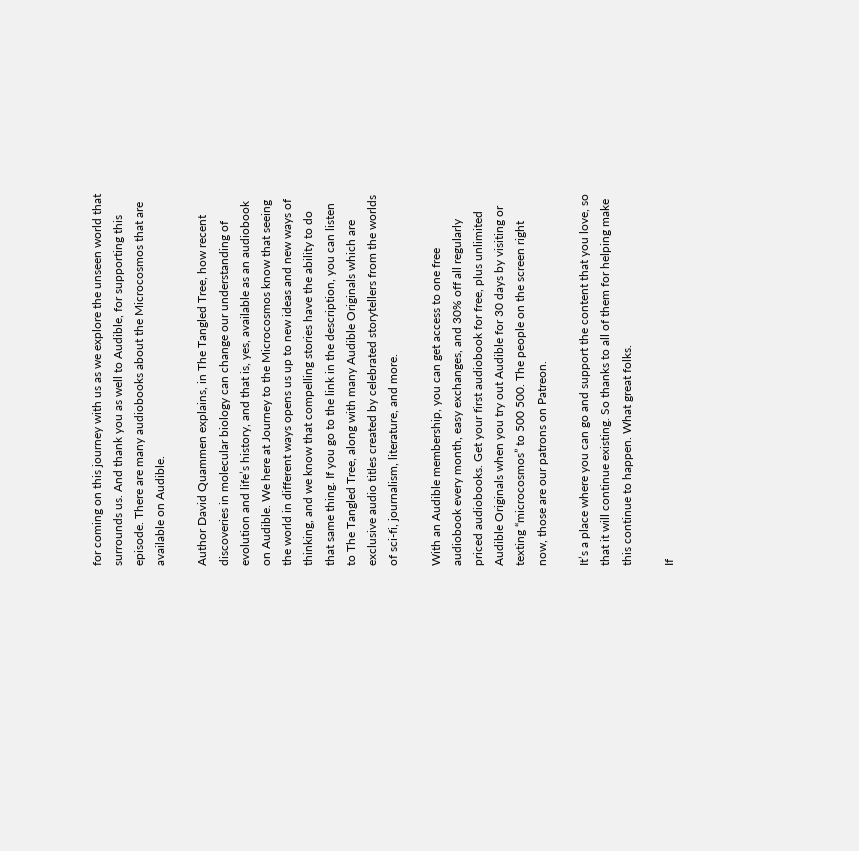for coming on this journey with us as we explore the unseen world that surrounds us. And thank you as well to Audible, for supporting this episode. There are many audiobooks about the Microcosmos that are available on Audible.

Author David Quammen explains, in The Tangled Tree, how recent discoveries in molecular biology can change our understanding of evolution and life’s history, and that is, yes, available as an audiobook on Audible. We here at Journey to the Microcosmos know that seeing the world in different ways opens us up to new ideas and new ways of thinking, and we know that compelling stories have the ability to do that same thing. If you go to the link in the description, you can listen to The Tangled Tree, along with many Audible Originals which are exclusive audio titles created by celebrated storytellers from the worlds of sci-fi, journalism, literature, and more.

With an Audible membership, you can get access to one free audiobook every month, easy exchanges, and 30% off all regularly priced audiobooks. Get your first audiobook for free, plus unlimited Audible Originals when you try out Audible for 30 days by visiting or texting “microcosmos” to 500 500. The people on the screen right now, those are our patrons on Patreon.

It’s a place where you can go and support the content that you love, so that it will continue existing. So thanks to all of them for helping make this continue to happen. What great folks.

If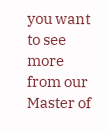you want to see more from our Master of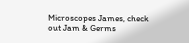Microscopes James, check out Jam & Germs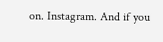on. Instagram. And if you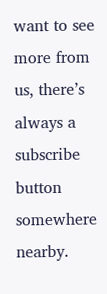want to see more from us, there’s always a subscribe button somewhere nearby.